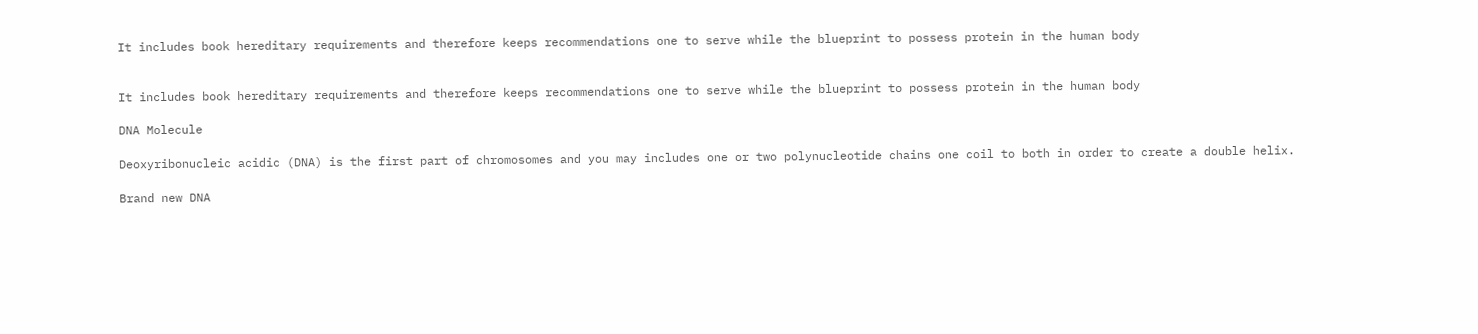It includes book hereditary requirements and therefore keeps recommendations one to serve while the blueprint to possess protein in the human body


It includes book hereditary requirements and therefore keeps recommendations one to serve while the blueprint to possess protein in the human body

DNA Molecule

Deoxyribonucleic acidic (DNA) is the first part of chromosomes and you may includes one or two polynucleotide chains one coil to both in order to create a double helix.

Brand new DNA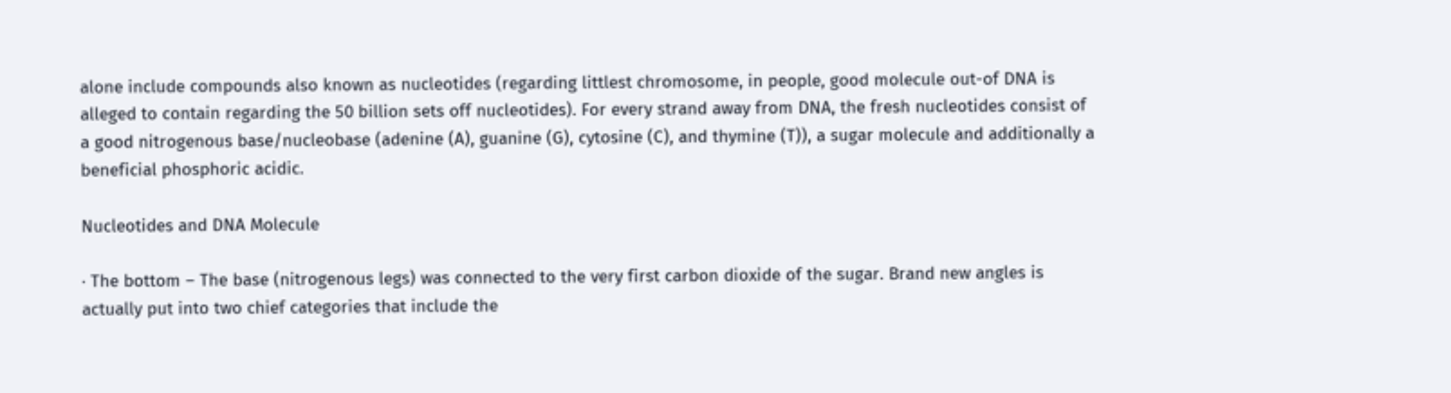alone include compounds also known as nucleotides (regarding littlest chromosome, in people, good molecule out-of DNA is alleged to contain regarding the 50 billion sets off nucleotides). For every strand away from DNA, the fresh nucleotides consist of a good nitrogenous base/nucleobase (adenine (A), guanine (G), cytosine (C), and thymine (T)), a sugar molecule and additionally a beneficial phosphoric acidic.

Nucleotides and DNA Molecule

· The bottom – The base (nitrogenous legs) was connected to the very first carbon dioxide of the sugar. Brand new angles is actually put into two chief categories that include the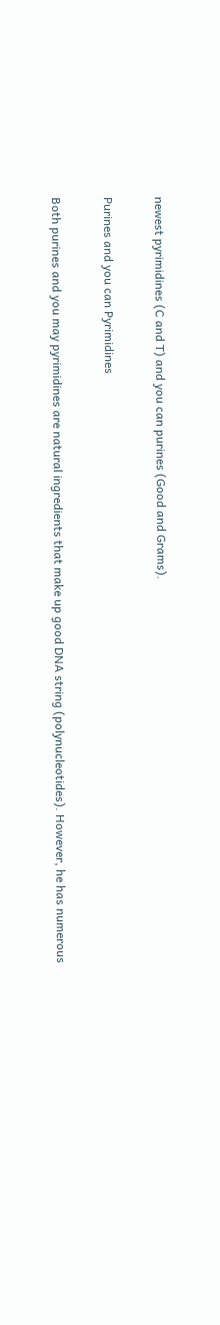newest pyrimidines (C and T) and you can purines (Good and Grams).

Purines and you can Pyrimidines

Both purines and you may pyrimidines are natural ingredients that make up good DNA string (polynucleotides). However, he has numerous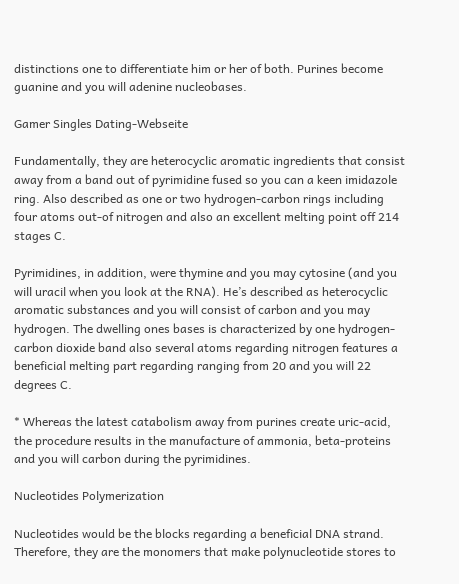distinctions one to differentiate him or her of both. Purines become guanine and you will adenine nucleobases.

Gamer Singles Dating-Webseite

Fundamentally, they are heterocyclic aromatic ingredients that consist away from a band out of pyrimidine fused so you can a keen imidazole ring. Also described as one or two hydrogen-carbon rings including four atoms out-of nitrogen and also an excellent melting point off 214 stages C.

Pyrimidines, in addition, were thymine and you may cytosine (and you will uracil when you look at the RNA). He’s described as heterocyclic aromatic substances and you will consist of carbon and you may hydrogen. The dwelling ones bases is characterized by one hydrogen-carbon dioxide band also several atoms regarding nitrogen features a beneficial melting part regarding ranging from 20 and you will 22 degrees C.

* Whereas the latest catabolism away from purines create uric-acid, the procedure results in the manufacture of ammonia, beta-proteins and you will carbon during the pyrimidines.

Nucleotides Polymerization

Nucleotides would be the blocks regarding a beneficial DNA strand. Therefore, they are the monomers that make polynucleotide stores to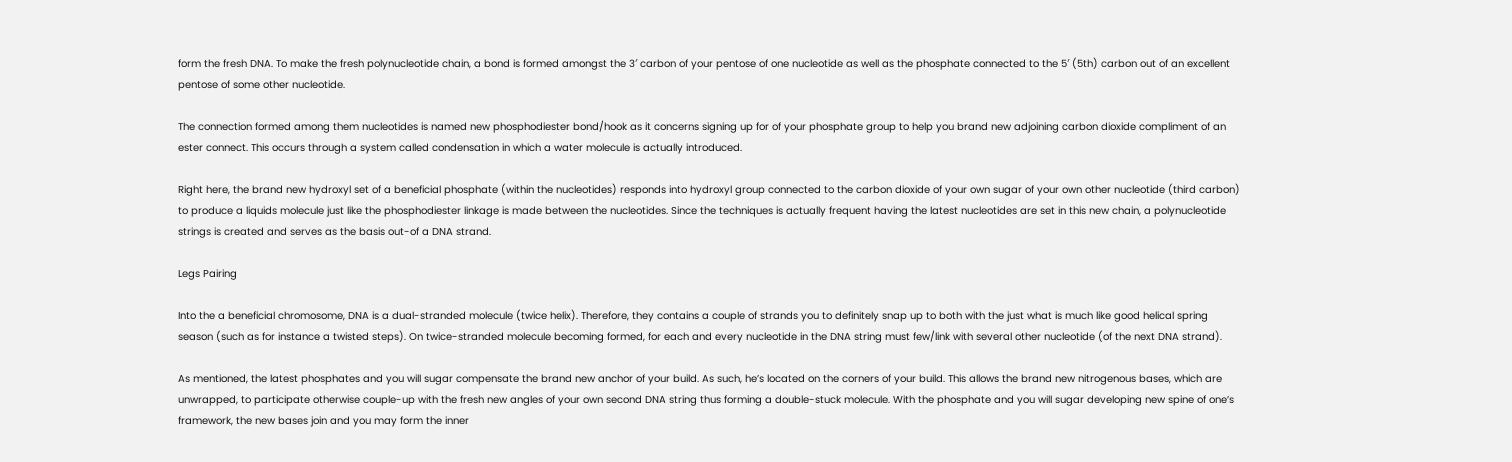form the fresh DNA. To make the fresh polynucleotide chain, a bond is formed amongst the 3′ carbon of your pentose of one nucleotide as well as the phosphate connected to the 5′ (5th) carbon out of an excellent pentose of some other nucleotide.

The connection formed among them nucleotides is named new phosphodiester bond/hook as it concerns signing up for of your phosphate group to help you brand new adjoining carbon dioxide compliment of an ester connect. This occurs through a system called condensation in which a water molecule is actually introduced.

Right here, the brand new hydroxyl set of a beneficial phosphate (within the nucleotides) responds into hydroxyl group connected to the carbon dioxide of your own sugar of your own other nucleotide (third carbon) to produce a liquids molecule just like the phosphodiester linkage is made between the nucleotides. Since the techniques is actually frequent having the latest nucleotides are set in this new chain, a polynucleotide strings is created and serves as the basis out-of a DNA strand.

Legs Pairing

Into the a beneficial chromosome, DNA is a dual-stranded molecule (twice helix). Therefore, they contains a couple of strands you to definitely snap up to both with the just what is much like good helical spring season (such as for instance a twisted steps). On twice-stranded molecule becoming formed, for each and every nucleotide in the DNA string must few/link with several other nucleotide (of the next DNA strand).

As mentioned, the latest phosphates and you will sugar compensate the brand new anchor of your build. As such, he’s located on the corners of your build. This allows the brand new nitrogenous bases, which are unwrapped, to participate otherwise couple-up with the fresh new angles of your own second DNA string thus forming a double-stuck molecule. With the phosphate and you will sugar developing new spine of one’s framework, the new bases join and you may form the inner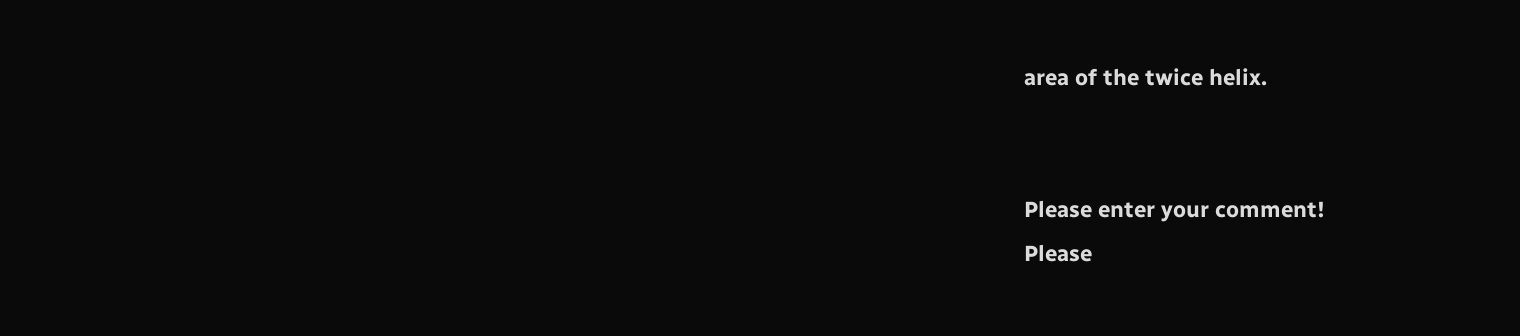area of the twice helix.


Please enter your comment!
Please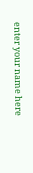enter your name here